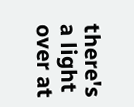there's a light over at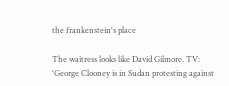the frankenstein's place

The waitress looks like David Gilmore. TV:
'George Clooney is in Sudan protesting against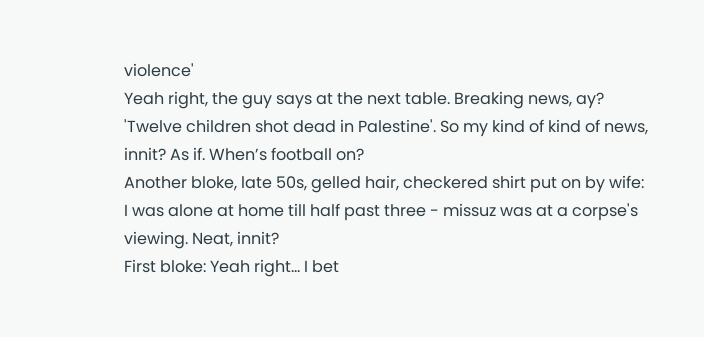violence'
Yeah right, the guy says at the next table. Breaking news, ay?
'Twelve children shot dead in Palestine'. So my kind of kind of news, innit? As if. When’s football on?
Another bloke, late 50s, gelled hair, checkered shirt put on by wife:
I was alone at home till half past three - missuz was at a corpse's viewing. Neat, innit?
First bloke: Yeah right... I bet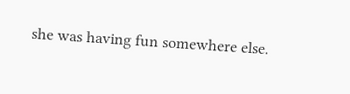she was having fun somewhere else.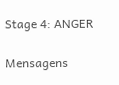Stage 4: ANGER


Mensagens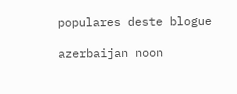populares deste blogue

azerbaijan noon